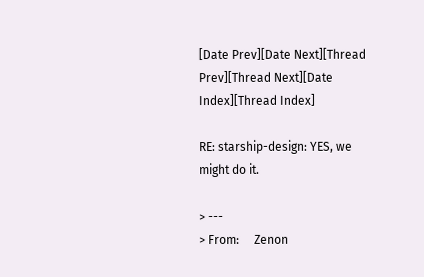[Date Prev][Date Next][Thread Prev][Thread Next][Date Index][Thread Index]

RE: starship-design: YES, we might do it.

> ---
> From:     Zenon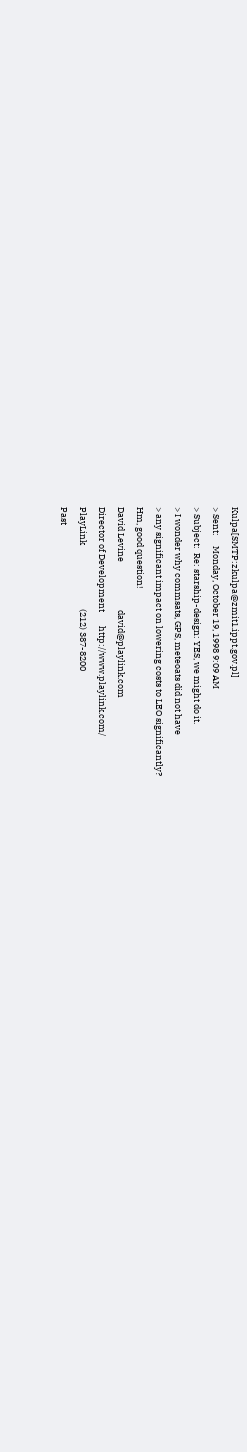Kulpa[SMTP:zkulpa@zmit1.ippt.gov.pl]
> Sent:     Monday, October 19, 1998 9:09 AM
> Subject:  Re: starship-design: YES, we might do it.
> I wonder why commsats, GPS, meteoats did not have
> any significant impact on lowering costs to LEO significantly?
Hm, good question!
David Levine                        david@playlink.com
Director of Development       http://www.playlink.com/
PlayLink                                (212) 387-8200
Past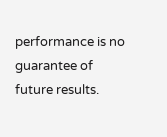performance is no guarantee of future results.